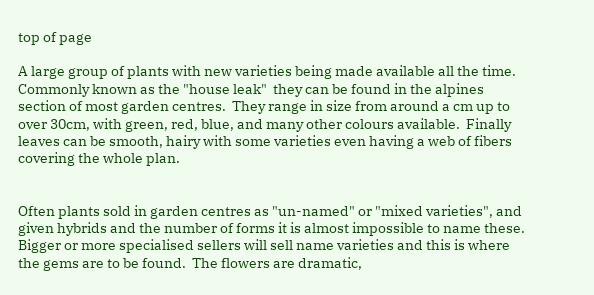top of page

A large group of plants with new varieties being made available all the time.  Commonly known as the "house leak"  they can be found in the alpines section of most garden centres.  They range in size from around a cm up to over 30cm, with green, red, blue, and many other colours available.  Finally leaves can be smooth, hairy with some varieties even having a web of fibers covering the whole plan.


Often plants sold in garden centres as "un-named" or "mixed varieties", and given hybrids and the number of forms it is almost impossible to name these. Bigger or more specialised sellers will sell name varieties and this is where the gems are to be found.  The flowers are dramatic,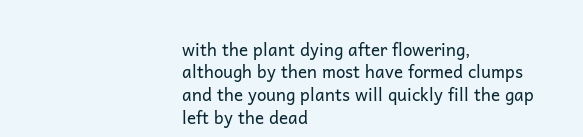with the plant dying after flowering,  although by then most have formed clumps and the young plants will quickly fill the gap left by the dead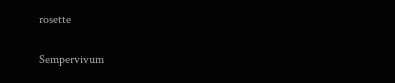rosette

Sempervivum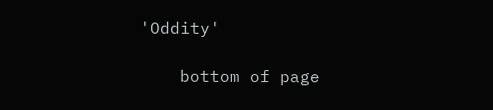'Oddity'

    bottom of page